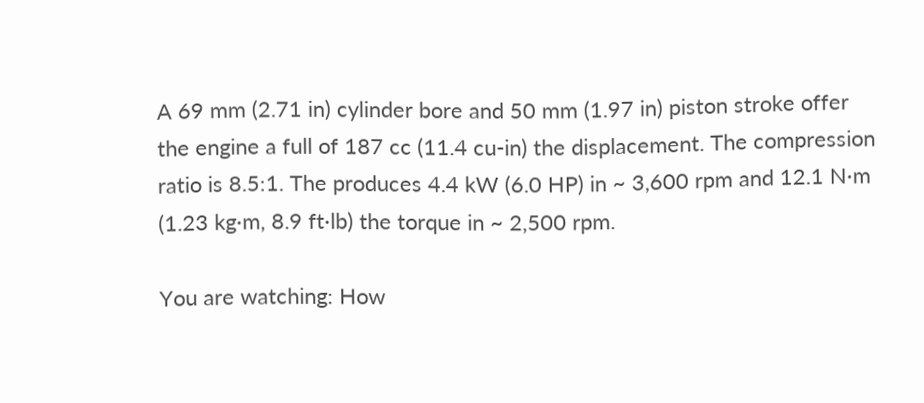A 69 mm (2.71 in) cylinder bore and 50 mm (1.97 in) piston stroke offer the engine a full of 187 cc (11.4 cu-in) the displacement. The compression ratio is 8.5:1. The produces 4.4 kW (6.0 HP) in ~ 3,600 rpm and 12.1 N·m (1.23 kg·m, 8.9 ft·lb) the torque in ~ 2,500 rpm.

You are watching: How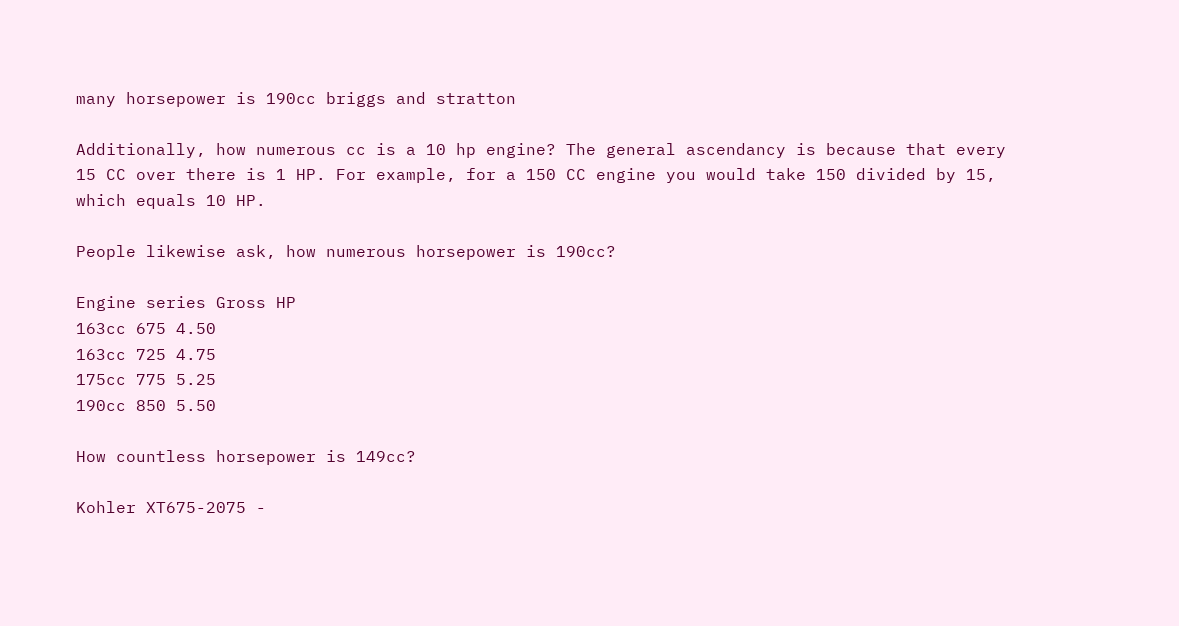many horsepower is 190cc briggs and stratton

Additionally, how numerous cc is a 10 hp engine? The general ascendancy is because that every 15 CC over there is 1 HP. For example, for a 150 CC engine you would take 150 divided by 15, which equals 10 HP.

People likewise ask, how numerous horsepower is 190cc?

Engine series Gross HP
163cc 675 4.50
163cc 725 4.75
175cc 775 5.25
190cc 850 5.50

How countless horsepower is 149cc?

Kohler XT675-2075 -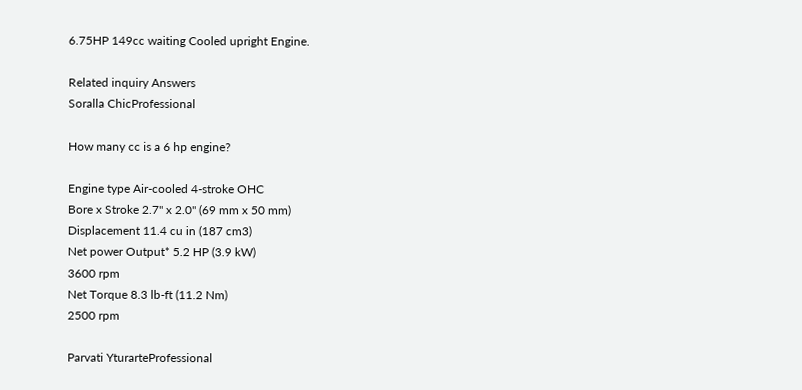6.75HP 149cc waiting Cooled upright Engine.

Related inquiry Answers
Soralla ChicProfessional

How many cc is a 6 hp engine?

Engine type Air-cooled 4-stroke OHC
Bore x Stroke 2.7" x 2.0" (69 mm x 50 mm)
Displacement 11.4 cu in (187 cm3)
Net power Output* 5.2 HP (3.9 kW)
3600 rpm
Net Torque 8.3 lb-ft (11.2 Nm)
2500 rpm

Parvati YturarteProfessional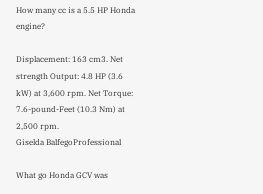How many cc is a 5.5 HP Honda engine?

Displacement: 163 cm3. Net strength Output: 4.8 HP (3.6 kW) at 3,600 rpm. Net Torque: 7.6-pound-Feet (10.3 Nm) at 2,500 rpm.
Giselda BalfegoProfessional

What go Honda GCV was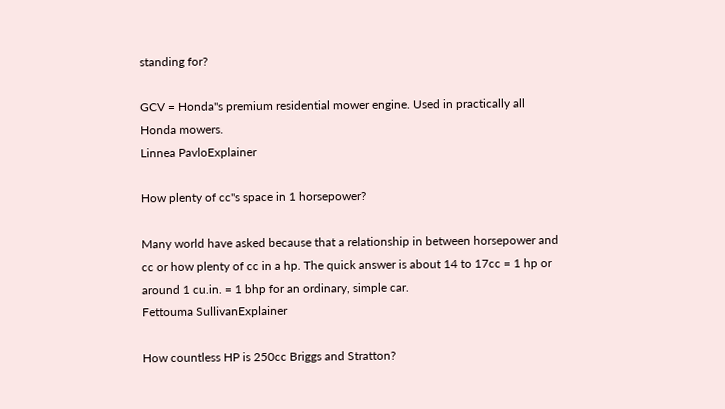standing for?

GCV = Honda"s premium residential mower engine. Used in practically all Honda mowers.
Linnea PavloExplainer

How plenty of cc"s space in 1 horsepower?

Many world have asked because that a relationship in between horsepower and cc or how plenty of cc in a hp. The quick answer is about 14 to 17cc = 1 hp or around 1 cu.in. = 1 bhp for an ordinary, simple car.
Fettouma SullivanExplainer

How countless HP is 250cc Briggs and Stratton?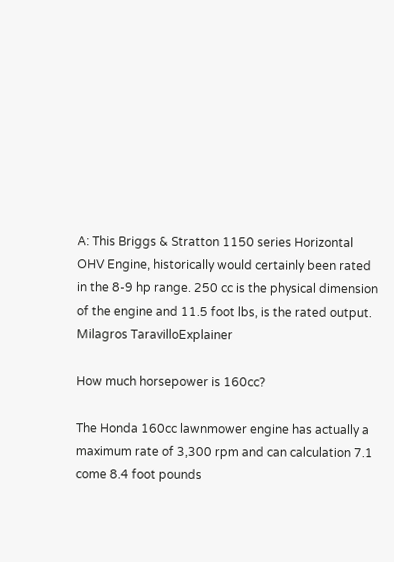A: This Briggs & Stratton 1150 series Horizontal OHV Engine, historically would certainly been rated in the 8-9 hp range. 250 cc is the physical dimension of the engine and 11.5 foot lbs, is the rated output.
Milagros TaravilloExplainer

How much horsepower is 160cc?

The Honda 160cc lawnmower engine has actually a maximum rate of 3,300 rpm and can calculation 7.1 come 8.4 foot pounds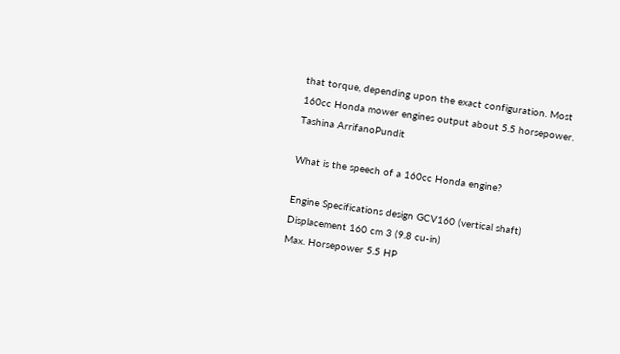that torque, depending upon the exact configuration. Most 160cc Honda mower engines output about 5.5 horsepower.
Tashina ArrifanoPundit

What is the speech of a 160cc Honda engine?

Engine Specifications design GCV160 (vertical shaft)
Displacement 160 cm 3 (9.8 cu-in)
Max. Horsepower 5.5 HP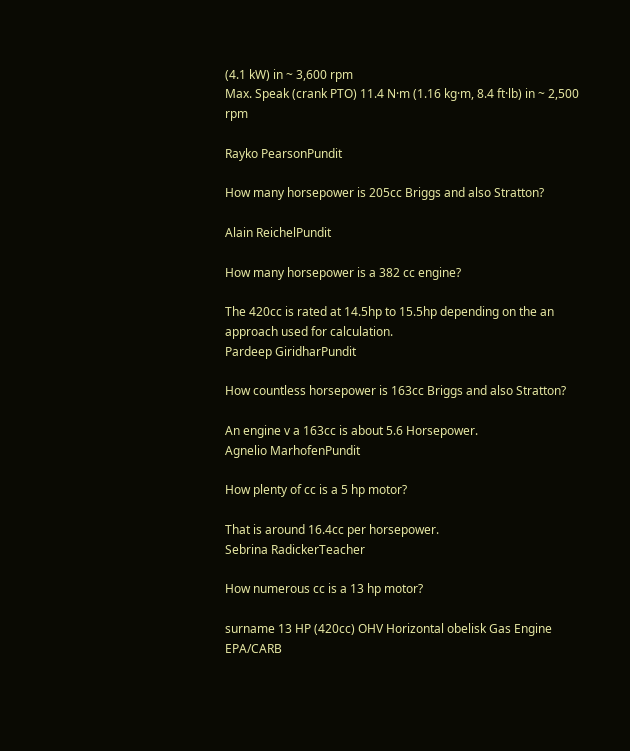(4.1 kW) in ~ 3,600 rpm
Max. Speak (crank PTO) 11.4 N·m (1.16 kg·m, 8.4 ft·lb) in ~ 2,500 rpm

Rayko PearsonPundit

How many horsepower is 205cc Briggs and also Stratton?

Alain ReichelPundit

How many horsepower is a 382 cc engine?

The 420cc is rated at 14.5hp to 15.5hp depending on the an approach used for calculation.
Pardeep GiridharPundit

How countless horsepower is 163cc Briggs and also Stratton?

An engine v a 163cc is about 5.6 Horsepower.
Agnelio MarhofenPundit

How plenty of cc is a 5 hp motor?

That is around 16.4cc per horsepower.
Sebrina RadickerTeacher

How numerous cc is a 13 hp motor?

surname 13 HP (420cc) OHV Horizontal obelisk Gas Engine EPA/CARB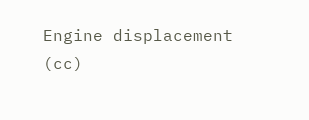Engine displacement (cc)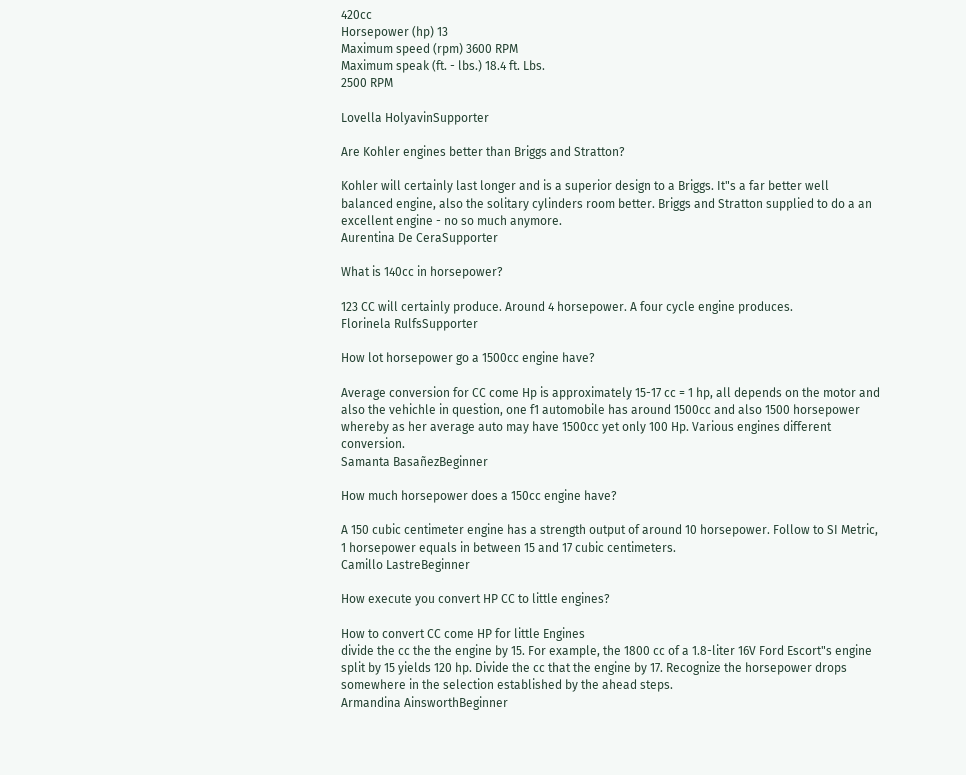420cc
Horsepower (hp) 13
Maximum speed (rpm) 3600 RPM
Maximum speak (ft. - lbs.) 18.4 ft. Lbs.
2500 RPM

Lovella HolyavinSupporter

Are Kohler engines better than Briggs and Stratton?

Kohler will certainly last longer and is a superior design to a Briggs. It"s a far better well balanced engine, also the solitary cylinders room better. Briggs and Stratton supplied to do a an excellent engine - no so much anymore.
Aurentina De CeraSupporter

What is 140cc in horsepower?

123 CC will certainly produce. Around 4 horsepower. A four cycle engine produces.
Florinela RulfsSupporter

How lot horsepower go a 1500cc engine have?

Average conversion for CC come Hp is approximately 15-17 cc = 1 hp, all depends on the motor and also the vehichle in question, one f1 automobile has around 1500cc and also 1500 horsepower whereby as her average auto may have 1500cc yet only 100 Hp. Various engines different conversion.
Samanta BasañezBeginner

How much horsepower does a 150cc engine have?

A 150 cubic centimeter engine has a strength output of around 10 horsepower. Follow to SI Metric, 1 horsepower equals in between 15 and 17 cubic centimeters.
Camillo LastreBeginner

How execute you convert HP CC to little engines?

How to convert CC come HP for little Engines
divide the cc the the engine by 15. For example, the 1800 cc of a 1.8-liter 16V Ford Escort"s engine split by 15 yields 120 hp. Divide the cc that the engine by 17. Recognize the horsepower drops somewhere in the selection established by the ahead steps.
Armandina AinsworthBeginner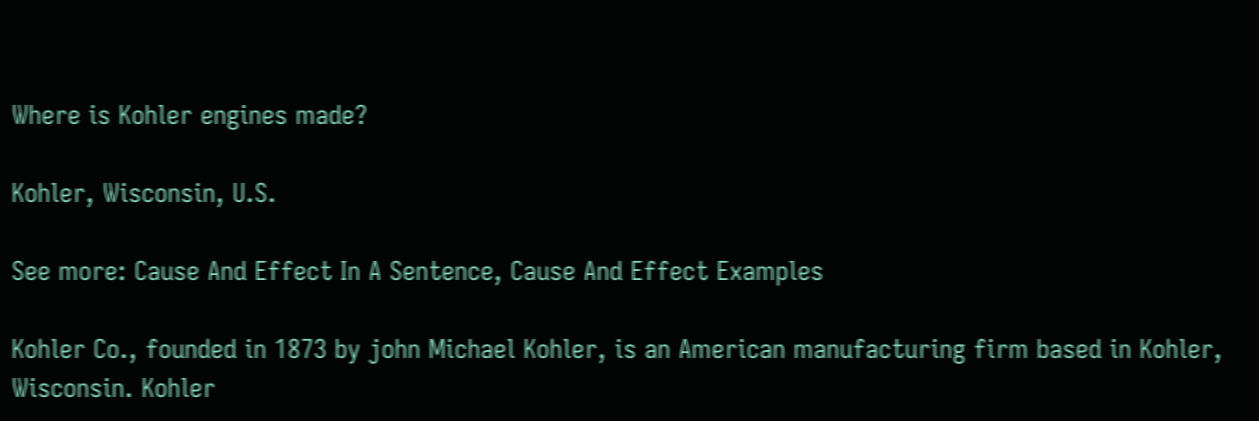Where is Kohler engines made?

Kohler, Wisconsin, U.S.

See more: Cause And Effect In A Sentence, Cause And Effect Examples

Kohler Co., founded in 1873 by john Michael Kohler, is an American manufacturing firm based in Kohler, Wisconsin. Kohler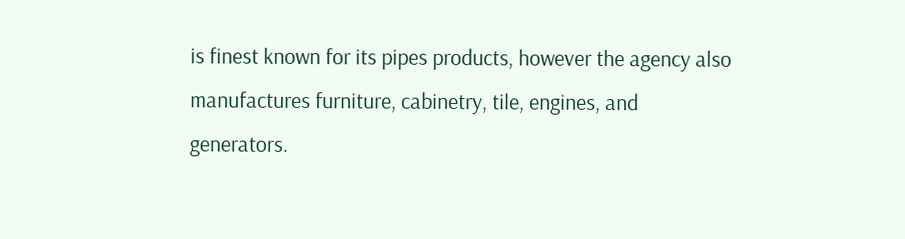is finest known for its pipes products, however the agency also manufactures furniture, cabinetry, tile, engines, and generators.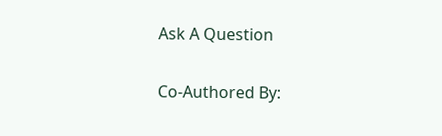Ask A Question

Co-Authored By: